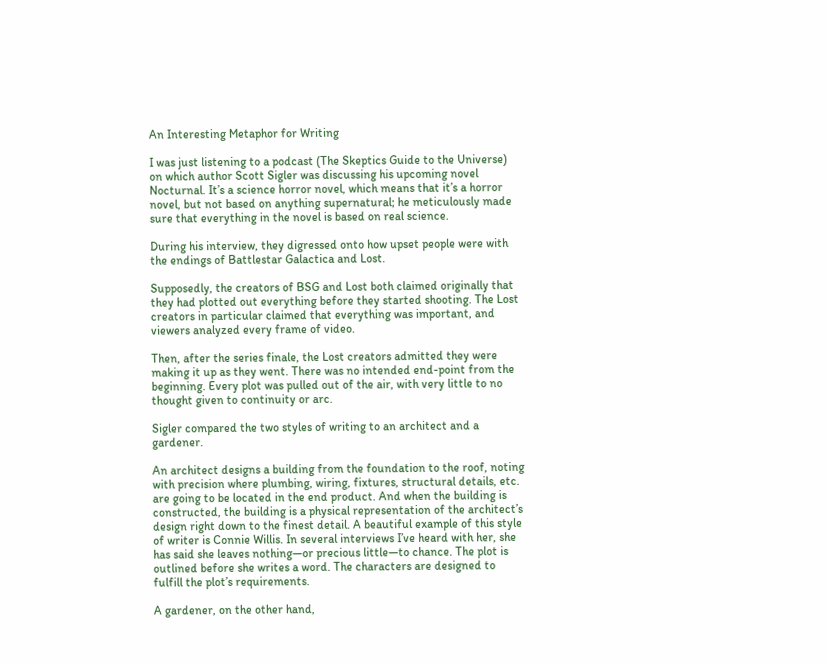An Interesting Metaphor for Writing

I was just listening to a podcast (The Skeptics Guide to the Universe) on which author Scott Sigler was discussing his upcoming novel Nocturnal. It’s a science horror novel, which means that it’s a horror novel, but not based on anything supernatural; he meticulously made sure that everything in the novel is based on real science.

During his interview, they digressed onto how upset people were with the endings of Battlestar Galactica and Lost.

Supposedly, the creators of BSG and Lost both claimed originally that they had plotted out everything before they started shooting. The Lost creators in particular claimed that everything was important, and viewers analyzed every frame of video.

Then, after the series finale, the Lost creators admitted they were making it up as they went. There was no intended end-point from the beginning. Every plot was pulled out of the air, with very little to no thought given to continuity or arc.

Sigler compared the two styles of writing to an architect and a gardener.

An architect designs a building from the foundation to the roof, noting with precision where plumbing, wiring, fixtures, structural details, etc. are going to be located in the end product. And when the building is constructed, the building is a physical representation of the architect’s design right down to the finest detail. A beautiful example of this style of writer is Connie Willis. In several interviews I’ve heard with her, she has said she leaves nothing—or precious little—to chance. The plot is outlined before she writes a word. The characters are designed to fulfill the plot’s requirements.

A gardener, on the other hand,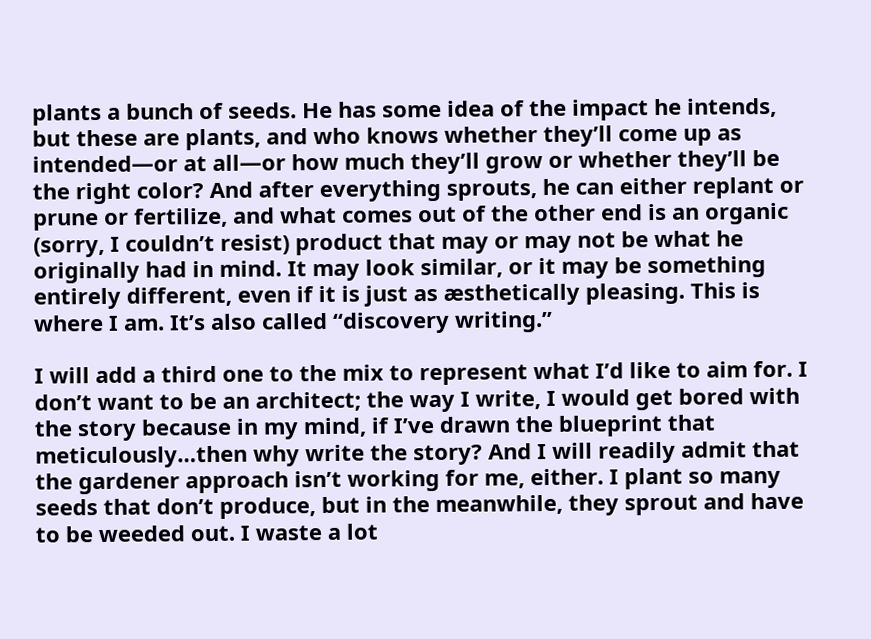plants a bunch of seeds. He has some idea of the impact he intends, but these are plants, and who knows whether they’ll come up as intended—or at all—or how much they’ll grow or whether they’ll be the right color? And after everything sprouts, he can either replant or prune or fertilize, and what comes out of the other end is an organic (sorry, I couldn’t resist) product that may or may not be what he originally had in mind. It may look similar, or it may be something entirely different, even if it is just as æsthetically pleasing. This is where I am. It’s also called “discovery writing.”

I will add a third one to the mix to represent what I’d like to aim for. I don’t want to be an architect; the way I write, I would get bored with the story because in my mind, if I’ve drawn the blueprint that meticulously…then why write the story? And I will readily admit that the gardener approach isn’t working for me, either. I plant so many seeds that don’t produce, but in the meanwhile, they sprout and have to be weeded out. I waste a lot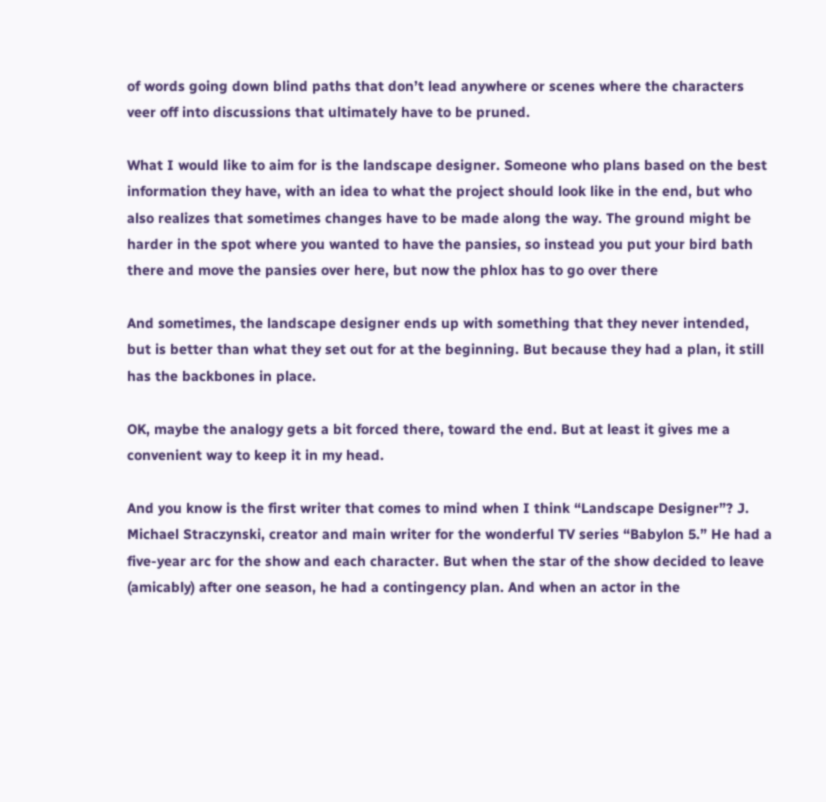of words going down blind paths that don’t lead anywhere or scenes where the characters veer off into discussions that ultimately have to be pruned.

What I would like to aim for is the landscape designer. Someone who plans based on the best information they have, with an idea to what the project should look like in the end, but who also realizes that sometimes changes have to be made along the way. The ground might be harder in the spot where you wanted to have the pansies, so instead you put your bird bath there and move the pansies over here, but now the phlox has to go over there

And sometimes, the landscape designer ends up with something that they never intended, but is better than what they set out for at the beginning. But because they had a plan, it still has the backbones in place.

OK, maybe the analogy gets a bit forced there, toward the end. But at least it gives me a convenient way to keep it in my head.

And you know is the first writer that comes to mind when I think “Landscape Designer”? J. Michael Straczynski, creator and main writer for the wonderful TV series “Babylon 5.” He had a five-year arc for the show and each character. But when the star of the show decided to leave (amicably) after one season, he had a contingency plan. And when an actor in the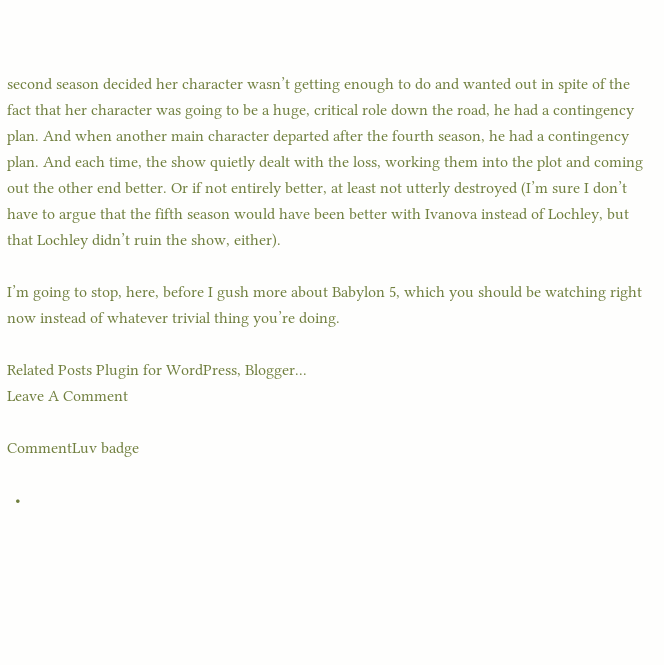second season decided her character wasn’t getting enough to do and wanted out in spite of the fact that her character was going to be a huge, critical role down the road, he had a contingency plan. And when another main character departed after the fourth season, he had a contingency plan. And each time, the show quietly dealt with the loss, working them into the plot and coming out the other end better. Or if not entirely better, at least not utterly destroyed (I’m sure I don’t have to argue that the fifth season would have been better with Ivanova instead of Lochley, but that Lochley didn’t ruin the show, either).

I’m going to stop, here, before I gush more about Babylon 5, which you should be watching right now instead of whatever trivial thing you’re doing.

Related Posts Plugin for WordPress, Blogger...
Leave A Comment

CommentLuv badge

  •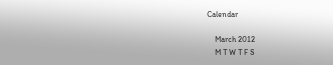Calendar

    March 2012
    M T W T F S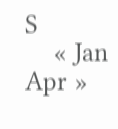S
    « Jan   Apr »